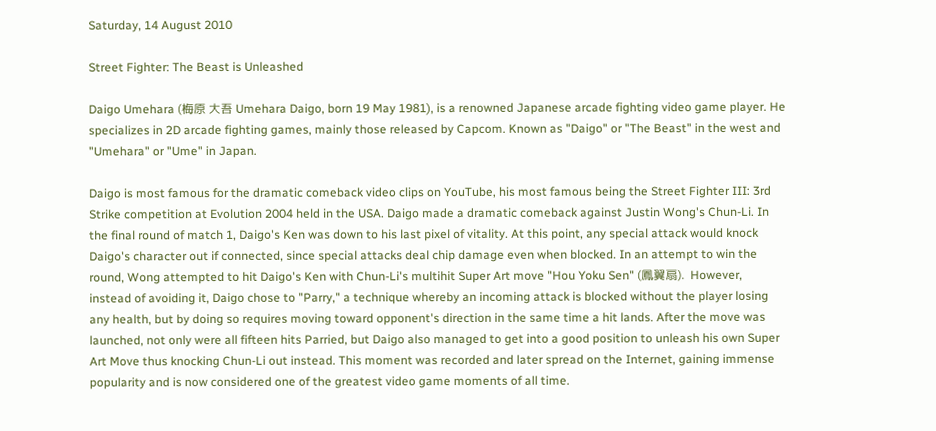Saturday, 14 August 2010

Street Fighter: The Beast is Unleashed

Daigo Umehara (梅原 大吾 Umehara Daigo, born 19 May 1981), is a renowned Japanese arcade fighting video game player. He specializes in 2D arcade fighting games, mainly those released by Capcom. Known as "Daigo" or "The Beast" in the west and "Umehara" or "Ume" in Japan.

Daigo is most famous for the dramatic comeback video clips on YouTube, his most famous being the Street Fighter III: 3rd Strike competition at Evolution 2004 held in the USA. Daigo made a dramatic comeback against Justin Wong's Chun-Li. In the final round of match 1, Daigo's Ken was down to his last pixel of vitality. At this point, any special attack would knock Daigo's character out if connected, since special attacks deal chip damage even when blocked. In an attempt to win the round, Wong attempted to hit Daigo's Ken with Chun-Li's multihit Super Art move "Hou Yoku Sen" (鳳翼扇).  However, instead of avoiding it, Daigo chose to "Parry," a technique whereby an incoming attack is blocked without the player losing any health, but by doing so requires moving toward opponent's direction in the same time a hit lands. After the move was launched, not only were all fifteen hits Parried, but Daigo also managed to get into a good position to unleash his own Super Art Move thus knocking Chun-Li out instead. This moment was recorded and later spread on the Internet, gaining immense popularity and is now considered one of the greatest video game moments of all time.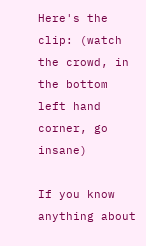Here's the clip: (watch the crowd, in the bottom left hand corner, go insane)

If you know anything about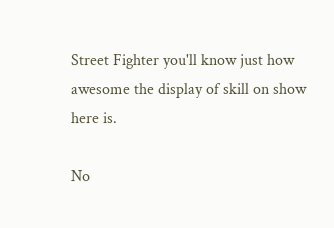Street Fighter you'll know just how awesome the display of skill on show here is.

No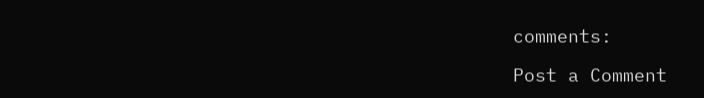comments:

Post a Comment